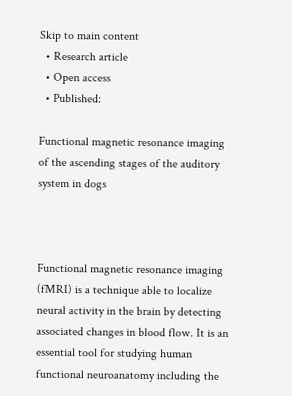Skip to main content
  • Research article
  • Open access
  • Published:

Functional magnetic resonance imaging of the ascending stages of the auditory system in dogs



Functional magnetic resonance imaging (fMRI) is a technique able to localize neural activity in the brain by detecting associated changes in blood flow. It is an essential tool for studying human functional neuroanatomy including the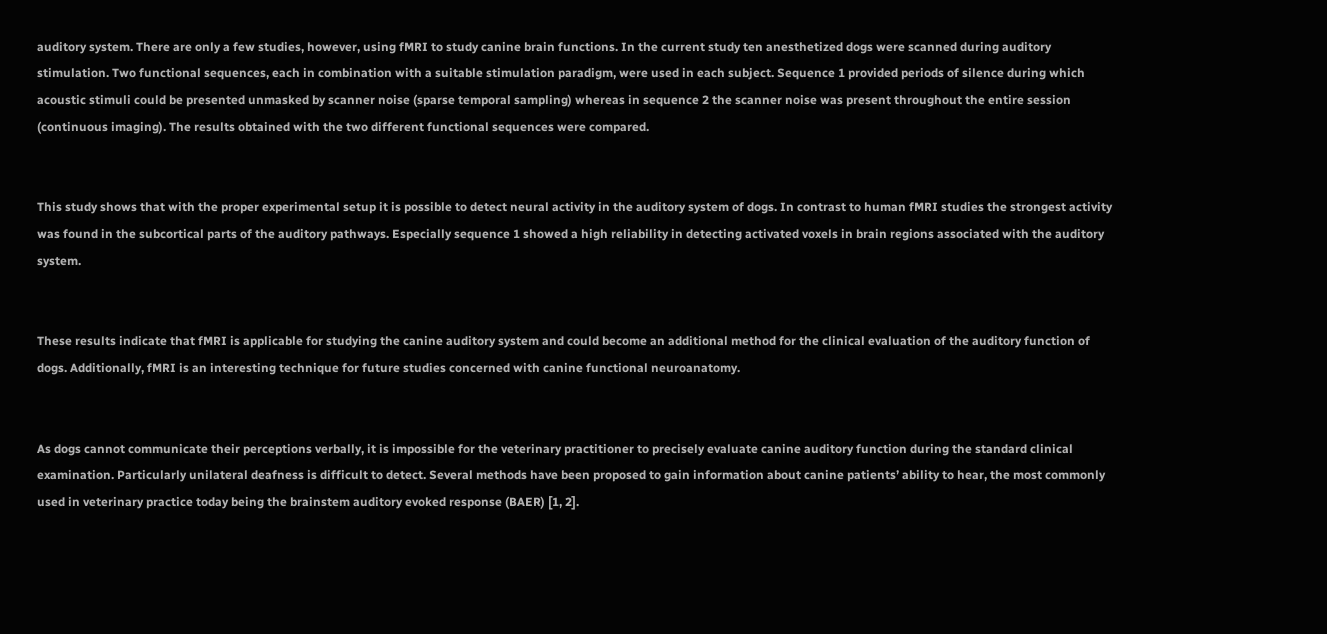auditory system. There are only a few studies, however, using fMRI to study canine brain functions. In the current study ten anesthetized dogs were scanned during auditory stimulation. Two functional sequences, each in combination with a suitable stimulation paradigm, were used in each subject. Sequence 1 provided periods of silence during which acoustic stimuli could be presented unmasked by scanner noise (sparse temporal sampling) whereas in sequence 2 the scanner noise was present throughout the entire session (continuous imaging). The results obtained with the two different functional sequences were compared.


This study shows that with the proper experimental setup it is possible to detect neural activity in the auditory system of dogs. In contrast to human fMRI studies the strongest activity was found in the subcortical parts of the auditory pathways. Especially sequence 1 showed a high reliability in detecting activated voxels in brain regions associated with the auditory system.


These results indicate that fMRI is applicable for studying the canine auditory system and could become an additional method for the clinical evaluation of the auditory function of dogs. Additionally, fMRI is an interesting technique for future studies concerned with canine functional neuroanatomy.


As dogs cannot communicate their perceptions verbally, it is impossible for the veterinary practitioner to precisely evaluate canine auditory function during the standard clinical examination. Particularly unilateral deafness is difficult to detect. Several methods have been proposed to gain information about canine patients’ ability to hear, the most commonly used in veterinary practice today being the brainstem auditory evoked response (BAER) [1, 2].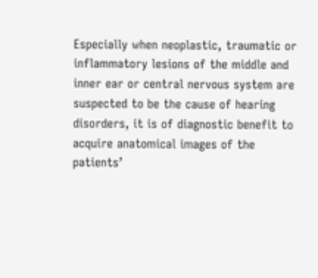Especially when neoplastic, traumatic or inflammatory lesions of the middle and inner ear or central nervous system are suspected to be the cause of hearing disorders, it is of diagnostic benefit to acquire anatomical images of the patients’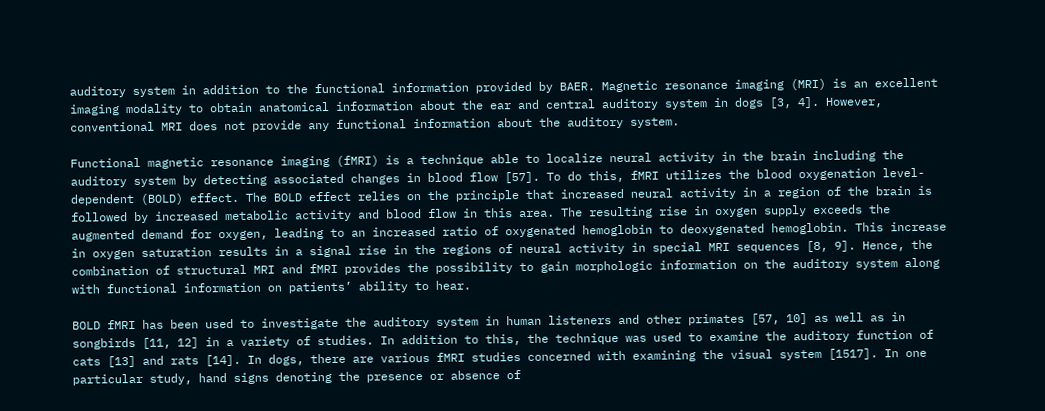auditory system in addition to the functional information provided by BAER. Magnetic resonance imaging (MRI) is an excellent imaging modality to obtain anatomical information about the ear and central auditory system in dogs [3, 4]. However, conventional MRI does not provide any functional information about the auditory system.

Functional magnetic resonance imaging (fMRI) is a technique able to localize neural activity in the brain including the auditory system by detecting associated changes in blood flow [57]. To do this, fMRI utilizes the blood oxygenation level-dependent (BOLD) effect. The BOLD effect relies on the principle that increased neural activity in a region of the brain is followed by increased metabolic activity and blood flow in this area. The resulting rise in oxygen supply exceeds the augmented demand for oxygen, leading to an increased ratio of oxygenated hemoglobin to deoxygenated hemoglobin. This increase in oxygen saturation results in a signal rise in the regions of neural activity in special MRI sequences [8, 9]. Hence, the combination of structural MRI and fMRI provides the possibility to gain morphologic information on the auditory system along with functional information on patients’ ability to hear.

BOLD fMRI has been used to investigate the auditory system in human listeners and other primates [57, 10] as well as in songbirds [11, 12] in a variety of studies. In addition to this, the technique was used to examine the auditory function of cats [13] and rats [14]. In dogs, there are various fMRI studies concerned with examining the visual system [1517]. In one particular study, hand signs denoting the presence or absence of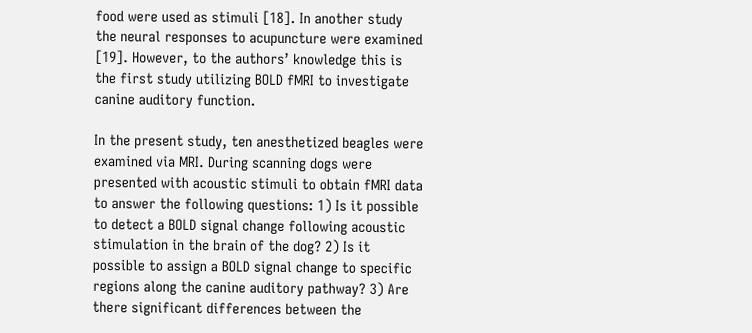food were used as stimuli [18]. In another study the neural responses to acupuncture were examined [19]. However, to the authors’ knowledge this is the first study utilizing BOLD fMRI to investigate canine auditory function.

In the present study, ten anesthetized beagles were examined via MRI. During scanning dogs were presented with acoustic stimuli to obtain fMRI data to answer the following questions: 1) Is it possible to detect a BOLD signal change following acoustic stimulation in the brain of the dog? 2) Is it possible to assign a BOLD signal change to specific regions along the canine auditory pathway? 3) Are there significant differences between the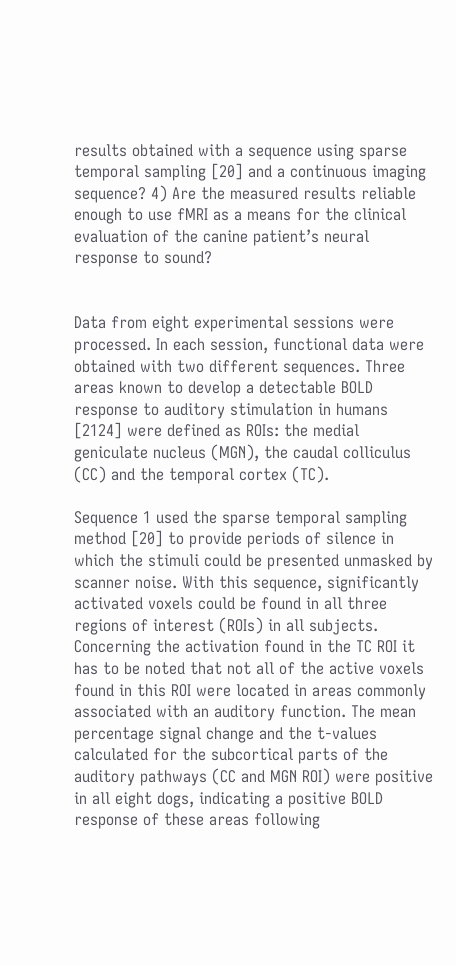results obtained with a sequence using sparse temporal sampling [20] and a continuous imaging sequence? 4) Are the measured results reliable enough to use fMRI as a means for the clinical evaluation of the canine patient’s neural response to sound?


Data from eight experimental sessions were processed. In each session, functional data were obtained with two different sequences. Three areas known to develop a detectable BOLD response to auditory stimulation in humans [2124] were defined as ROIs: the medial geniculate nucleus (MGN), the caudal colliculus (CC) and the temporal cortex (TC).

Sequence 1 used the sparse temporal sampling method [20] to provide periods of silence in which the stimuli could be presented unmasked by scanner noise. With this sequence, significantly activated voxels could be found in all three regions of interest (ROIs) in all subjects. Concerning the activation found in the TC ROI it has to be noted that not all of the active voxels found in this ROI were located in areas commonly associated with an auditory function. The mean percentage signal change and the t-values calculated for the subcortical parts of the auditory pathways (CC and MGN ROI) were positive in all eight dogs, indicating a positive BOLD response of these areas following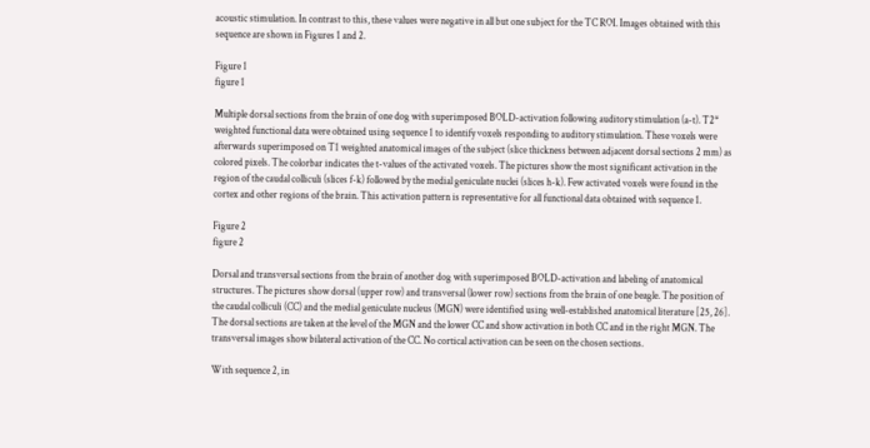acoustic stimulation. In contrast to this, these values were negative in all but one subject for the TC ROI. Images obtained with this sequence are shown in Figures 1 and 2.

Figure 1
figure 1

Multiple dorsal sections from the brain of one dog with superimposed BOLD-activation following auditory stimulation (a-t). T2* weighted functional data were obtained using sequence 1 to identify voxels responding to auditory stimulation. These voxels were afterwards superimposed on T1 weighted anatomical images of the subject (slice thickness between adjacent dorsal sections 2 mm) as colored pixels. The colorbar indicates the t-values of the activated voxels. The pictures show the most significant activation in the region of the caudal colliculi (slices f-k) followed by the medial geniculate nuclei (slices h-k). Few activated voxels were found in the cortex and other regions of the brain. This activation pattern is representative for all functional data obtained with sequence 1.

Figure 2
figure 2

Dorsal and transversal sections from the brain of another dog with superimposed BOLD-activation and labeling of anatomical structures. The pictures show dorsal (upper row) and transversal (lower row) sections from the brain of one beagle. The position of the caudal colliculi (CC) and the medial geniculate nucleus (MGN) were identified using well-established anatomical literature [25, 26]. The dorsal sections are taken at the level of the MGN and the lower CC and show activation in both CC and in the right MGN. The transversal images show bilateral activation of the CC. No cortical activation can be seen on the chosen sections.

With sequence 2, in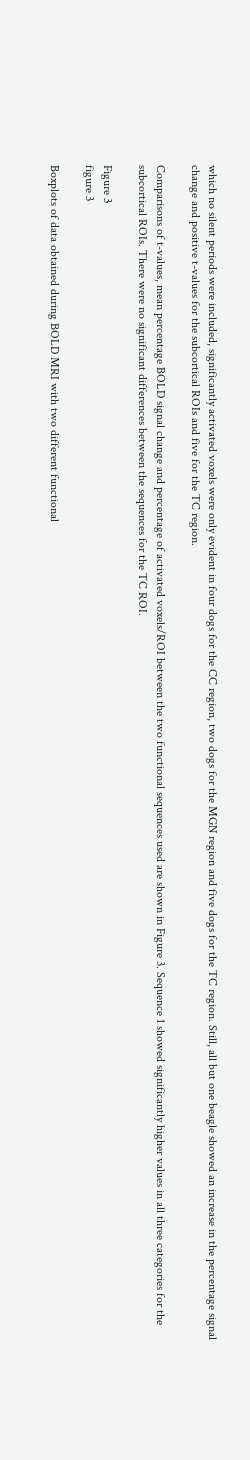which no silent periods were included, significantly activated voxels were only evident in four dogs for the CC region, two dogs for the MGN region and five dogs for the TC region. Still, all but one beagle showed an increase in the percentage signal change and positive t-values for the subcortical ROIs and five for the TC region.

Comparisons of t-values, mean percentage BOLD signal change and percentage of activated voxels/ROI between the two functional sequences used are shown in Figure 3. Sequence 1 showed significantly higher values in all three categories for the subcortical ROIs. There were no significant differences between the sequences for the TC ROI.

Figure 3
figure 3

Boxplots of data obtained during BOLD MRI with two different functional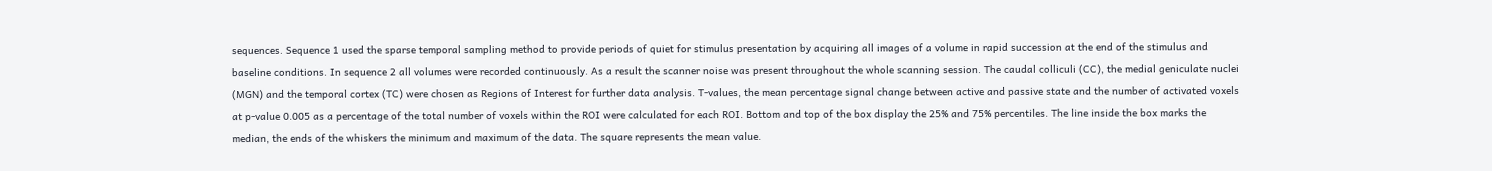sequences. Sequence 1 used the sparse temporal sampling method to provide periods of quiet for stimulus presentation by acquiring all images of a volume in rapid succession at the end of the stimulus and baseline conditions. In sequence 2 all volumes were recorded continuously. As a result the scanner noise was present throughout the whole scanning session. The caudal colliculi (CC), the medial geniculate nuclei (MGN) and the temporal cortex (TC) were chosen as Regions of Interest for further data analysis. T-values, the mean percentage signal change between active and passive state and the number of activated voxels at p-value 0.005 as a percentage of the total number of voxels within the ROI were calculated for each ROI. Bottom and top of the box display the 25% and 75% percentiles. The line inside the box marks the median, the ends of the whiskers the minimum and maximum of the data. The square represents the mean value.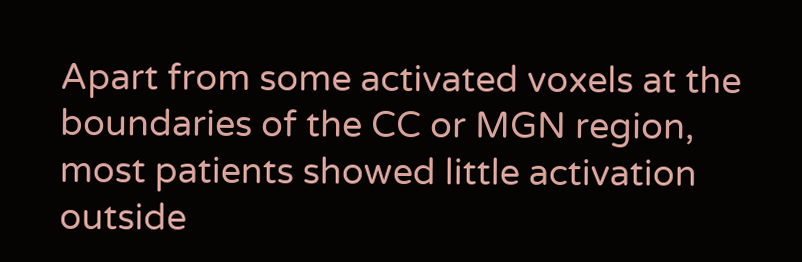Apart from some activated voxels at the boundaries of the CC or MGN region, most patients showed little activation outside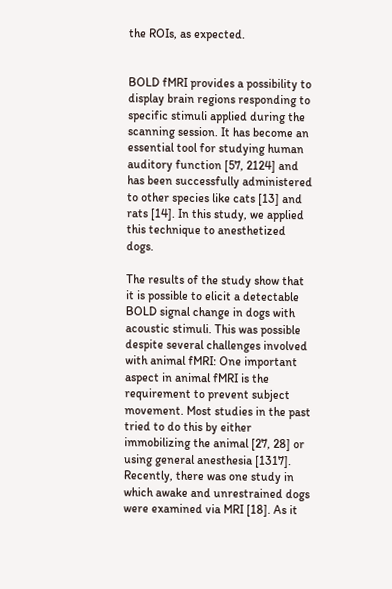the ROIs, as expected.


BOLD fMRI provides a possibility to display brain regions responding to specific stimuli applied during the scanning session. It has become an essential tool for studying human auditory function [57, 2124] and has been successfully administered to other species like cats [13] and rats [14]. In this study, we applied this technique to anesthetized dogs.

The results of the study show that it is possible to elicit a detectable BOLD signal change in dogs with acoustic stimuli. This was possible despite several challenges involved with animal fMRI: One important aspect in animal fMRI is the requirement to prevent subject movement. Most studies in the past tried to do this by either immobilizing the animal [27, 28] or using general anesthesia [1317]. Recently, there was one study in which awake and unrestrained dogs were examined via MRI [18]. As it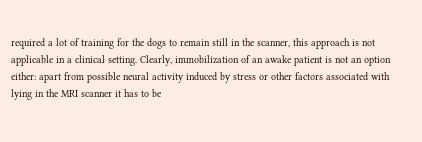required a lot of training for the dogs to remain still in the scanner, this approach is not applicable in a clinical setting. Clearly, immobilization of an awake patient is not an option either: apart from possible neural activity induced by stress or other factors associated with lying in the MRI scanner it has to be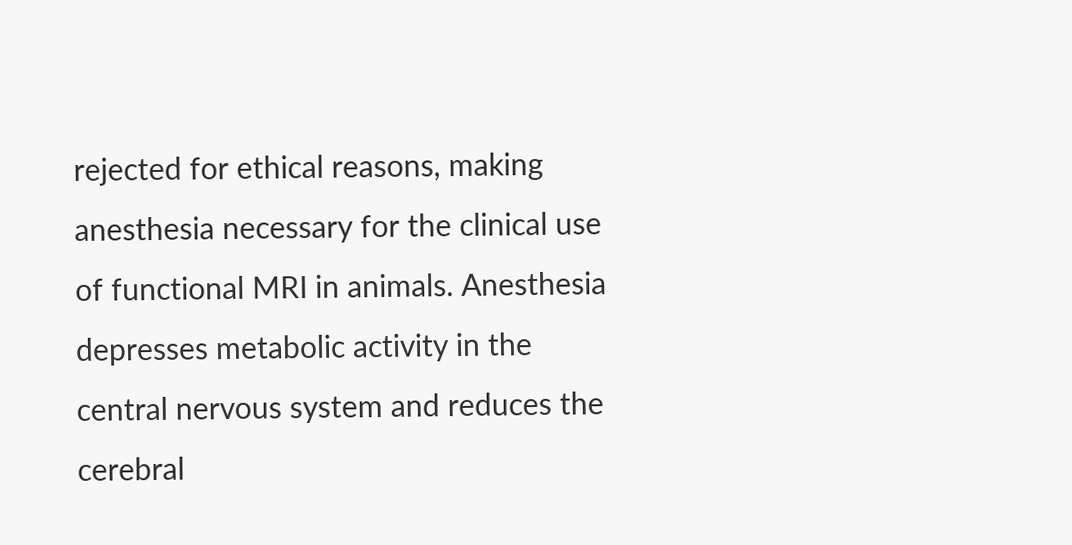rejected for ethical reasons, making anesthesia necessary for the clinical use of functional MRI in animals. Anesthesia depresses metabolic activity in the central nervous system and reduces the cerebral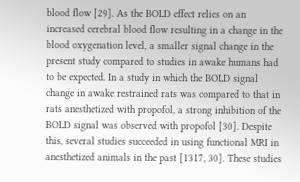blood flow [29]. As the BOLD effect relies on an increased cerebral blood flow resulting in a change in the blood oxygenation level, a smaller signal change in the present study compared to studies in awake humans had to be expected. In a study in which the BOLD signal change in awake restrained rats was compared to that in rats anesthetized with propofol, a strong inhibition of the BOLD signal was observed with propofol [30]. Despite this, several studies succeeded in using functional MRI in anesthetized animals in the past [1317, 30]. These studies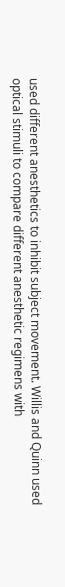used different anesthetics to inhibit subject movement. Willis and Quinn used optical stimuli to compare different anesthetic regimens with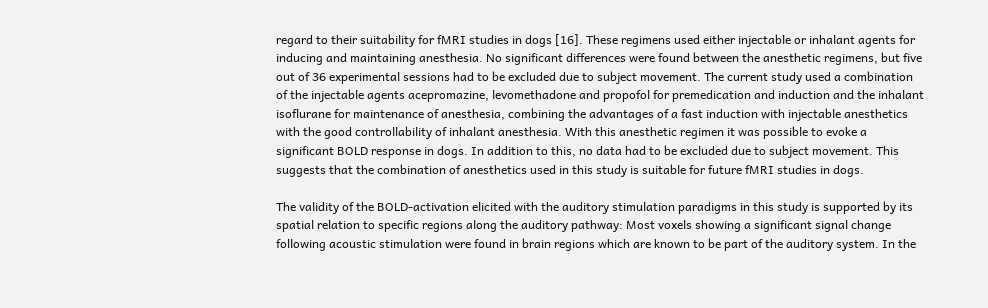regard to their suitability for fMRI studies in dogs [16]. These regimens used either injectable or inhalant agents for inducing and maintaining anesthesia. No significant differences were found between the anesthetic regimens, but five out of 36 experimental sessions had to be excluded due to subject movement. The current study used a combination of the injectable agents acepromazine, levomethadone and propofol for premedication and induction and the inhalant isoflurane for maintenance of anesthesia, combining the advantages of a fast induction with injectable anesthetics with the good controllability of inhalant anesthesia. With this anesthetic regimen it was possible to evoke a significant BOLD response in dogs. In addition to this, no data had to be excluded due to subject movement. This suggests that the combination of anesthetics used in this study is suitable for future fMRI studies in dogs.

The validity of the BOLD-activation elicited with the auditory stimulation paradigms in this study is supported by its spatial relation to specific regions along the auditory pathway: Most voxels showing a significant signal change following acoustic stimulation were found in brain regions which are known to be part of the auditory system. In the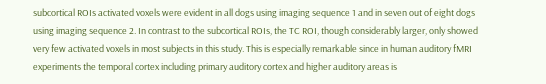subcortical ROIs activated voxels were evident in all dogs using imaging sequence 1 and in seven out of eight dogs using imaging sequence 2. In contrast to the subcortical ROIs, the TC ROI, though considerably larger, only showed very few activated voxels in most subjects in this study. This is especially remarkable since in human auditory fMRI experiments the temporal cortex including primary auditory cortex and higher auditory areas is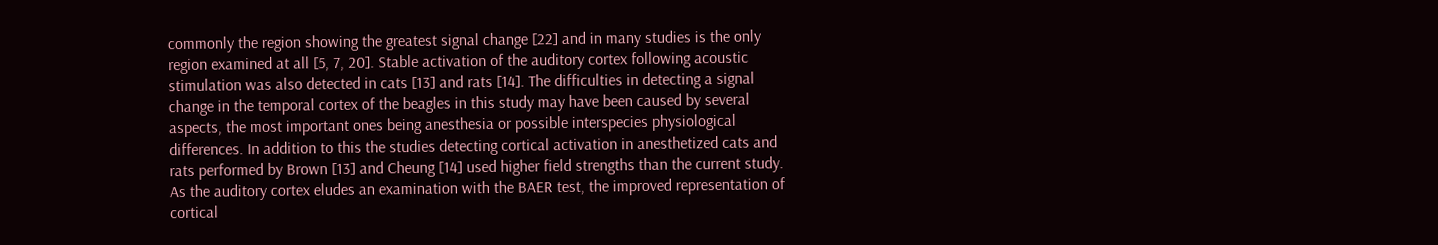commonly the region showing the greatest signal change [22] and in many studies is the only region examined at all [5, 7, 20]. Stable activation of the auditory cortex following acoustic stimulation was also detected in cats [13] and rats [14]. The difficulties in detecting a signal change in the temporal cortex of the beagles in this study may have been caused by several aspects, the most important ones being anesthesia or possible interspecies physiological differences. In addition to this the studies detecting cortical activation in anesthetized cats and rats performed by Brown [13] and Cheung [14] used higher field strengths than the current study. As the auditory cortex eludes an examination with the BAER test, the improved representation of cortical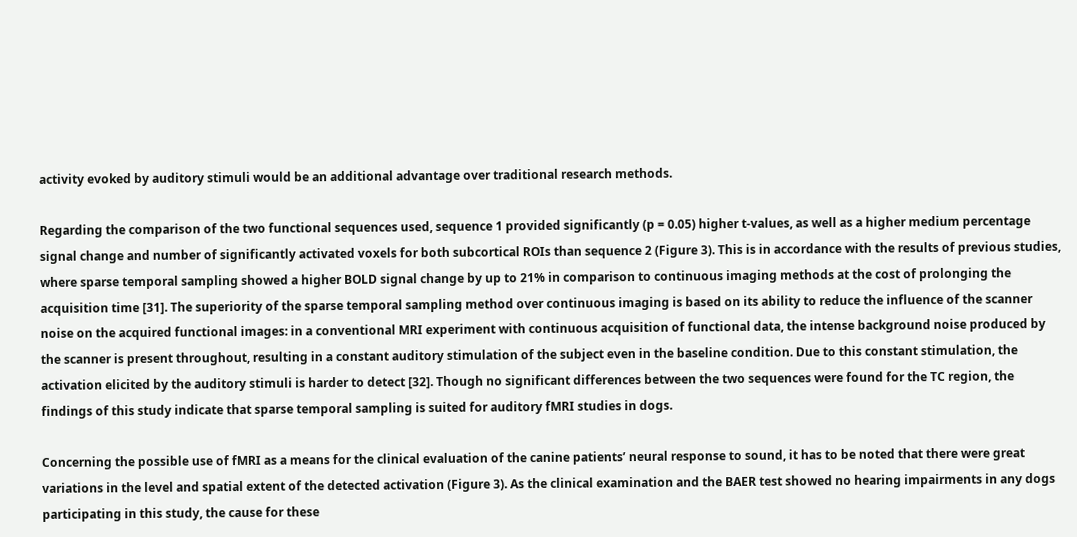activity evoked by auditory stimuli would be an additional advantage over traditional research methods.

Regarding the comparison of the two functional sequences used, sequence 1 provided significantly (p = 0.05) higher t-values, as well as a higher medium percentage signal change and number of significantly activated voxels for both subcortical ROIs than sequence 2 (Figure 3). This is in accordance with the results of previous studies, where sparse temporal sampling showed a higher BOLD signal change by up to 21% in comparison to continuous imaging methods at the cost of prolonging the acquisition time [31]. The superiority of the sparse temporal sampling method over continuous imaging is based on its ability to reduce the influence of the scanner noise on the acquired functional images: in a conventional MRI experiment with continuous acquisition of functional data, the intense background noise produced by the scanner is present throughout, resulting in a constant auditory stimulation of the subject even in the baseline condition. Due to this constant stimulation, the activation elicited by the auditory stimuli is harder to detect [32]. Though no significant differences between the two sequences were found for the TC region, the findings of this study indicate that sparse temporal sampling is suited for auditory fMRI studies in dogs.

Concerning the possible use of fMRI as a means for the clinical evaluation of the canine patients’ neural response to sound, it has to be noted that there were great variations in the level and spatial extent of the detected activation (Figure 3). As the clinical examination and the BAER test showed no hearing impairments in any dogs participating in this study, the cause for these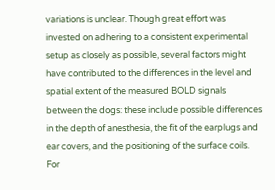variations is unclear. Though great effort was invested on adhering to a consistent experimental setup as closely as possible, several factors might have contributed to the differences in the level and spatial extent of the measured BOLD signals between the dogs: these include possible differences in the depth of anesthesia, the fit of the earplugs and ear covers, and the positioning of the surface coils. For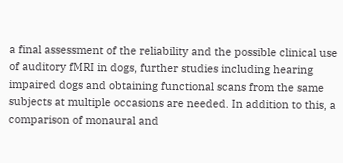a final assessment of the reliability and the possible clinical use of auditory fMRI in dogs, further studies including hearing impaired dogs and obtaining functional scans from the same subjects at multiple occasions are needed. In addition to this, a comparison of monaural and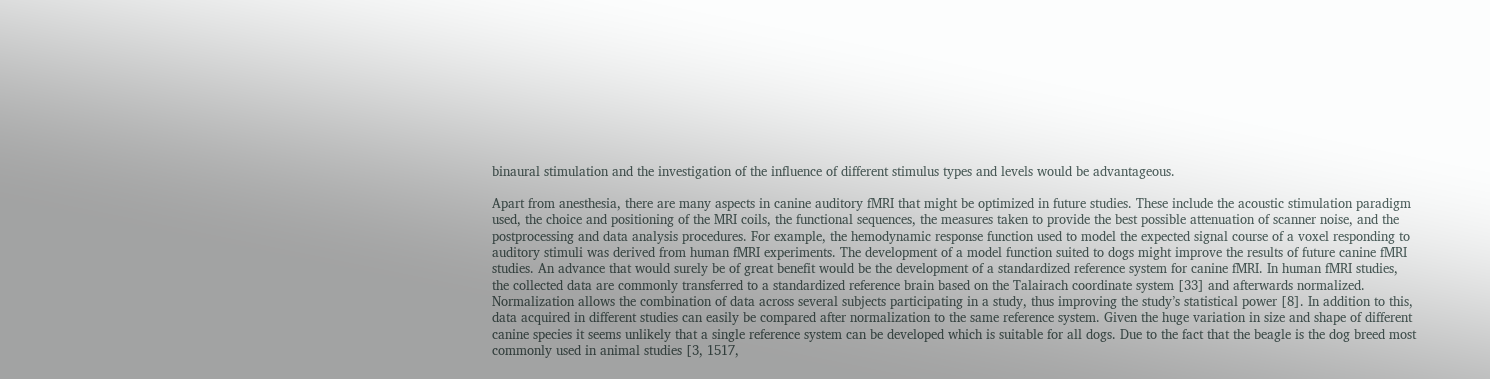binaural stimulation and the investigation of the influence of different stimulus types and levels would be advantageous.

Apart from anesthesia, there are many aspects in canine auditory fMRI that might be optimized in future studies. These include the acoustic stimulation paradigm used, the choice and positioning of the MRI coils, the functional sequences, the measures taken to provide the best possible attenuation of scanner noise, and the postprocessing and data analysis procedures. For example, the hemodynamic response function used to model the expected signal course of a voxel responding to auditory stimuli was derived from human fMRI experiments. The development of a model function suited to dogs might improve the results of future canine fMRI studies. An advance that would surely be of great benefit would be the development of a standardized reference system for canine fMRI. In human fMRI studies, the collected data are commonly transferred to a standardized reference brain based on the Talairach coordinate system [33] and afterwards normalized. Normalization allows the combination of data across several subjects participating in a study, thus improving the study’s statistical power [8]. In addition to this, data acquired in different studies can easily be compared after normalization to the same reference system. Given the huge variation in size and shape of different canine species it seems unlikely that a single reference system can be developed which is suitable for all dogs. Due to the fact that the beagle is the dog breed most commonly used in animal studies [3, 1517,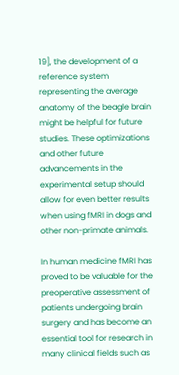19], the development of a reference system representing the average anatomy of the beagle brain might be helpful for future studies. These optimizations and other future advancements in the experimental setup should allow for even better results when using fMRI in dogs and other non-primate animals.

In human medicine fMRI has proved to be valuable for the preoperative assessment of patients undergoing brain surgery and has become an essential tool for research in many clinical fields such as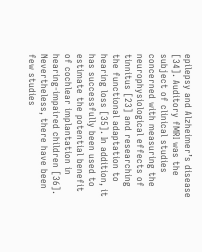epilepsy and Alzheimer’s disease [34]. Auditory fMRI was the subject of clinical studies concerned with measuring the neurophysiological effects of tinnitus [23] and researching the functional adaptation to hearing loss [35]. In addition, it has successfully been used to estimate the potential benefit of cochlear implantation in hearing-impaired children [36]. Nevertheless, there have been few studies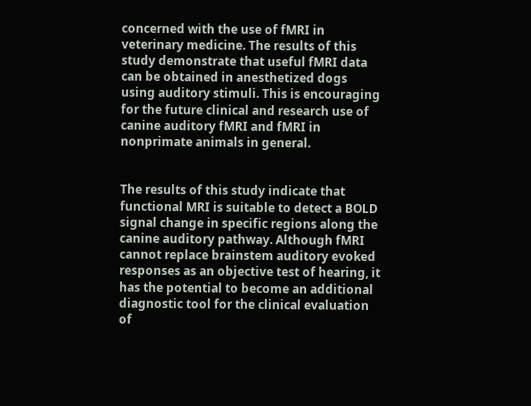concerned with the use of fMRI in veterinary medicine. The results of this study demonstrate that useful fMRI data can be obtained in anesthetized dogs using auditory stimuli. This is encouraging for the future clinical and research use of canine auditory fMRI and fMRI in nonprimate animals in general.


The results of this study indicate that functional MRI is suitable to detect a BOLD signal change in specific regions along the canine auditory pathway. Although fMRI cannot replace brainstem auditory evoked responses as an objective test of hearing, it has the potential to become an additional diagnostic tool for the clinical evaluation of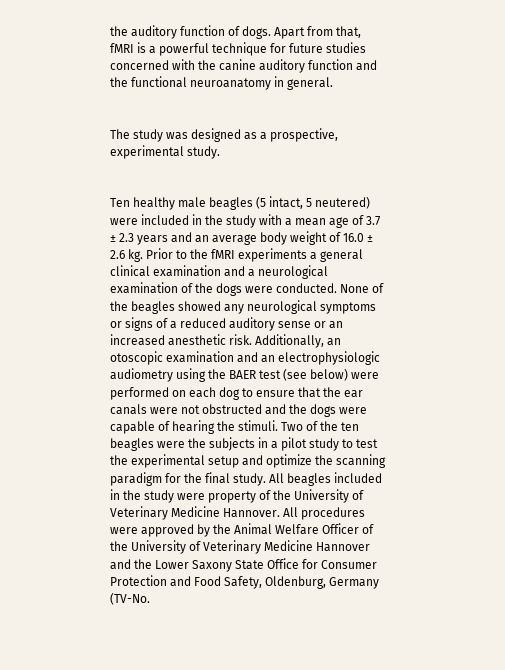the auditory function of dogs. Apart from that, fMRI is a powerful technique for future studies concerned with the canine auditory function and the functional neuroanatomy in general.


The study was designed as a prospective, experimental study.


Ten healthy male beagles (5 intact, 5 neutered) were included in the study with a mean age of 3.7 ± 2.3 years and an average body weight of 16.0 ± 2.6 kg. Prior to the fMRI experiments a general clinical examination and a neurological examination of the dogs were conducted. None of the beagles showed any neurological symptoms or signs of a reduced auditory sense or an increased anesthetic risk. Additionally, an otoscopic examination and an electrophysiologic audiometry using the BAER test (see below) were performed on each dog to ensure that the ear canals were not obstructed and the dogs were capable of hearing the stimuli. Two of the ten beagles were the subjects in a pilot study to test the experimental setup and optimize the scanning paradigm for the final study. All beagles included in the study were property of the University of Veterinary Medicine Hannover. All procedures were approved by the Animal Welfare Officer of the University of Veterinary Medicine Hannover and the Lower Saxony State Office for Consumer Protection and Food Safety, Oldenburg, Germany (TV-No.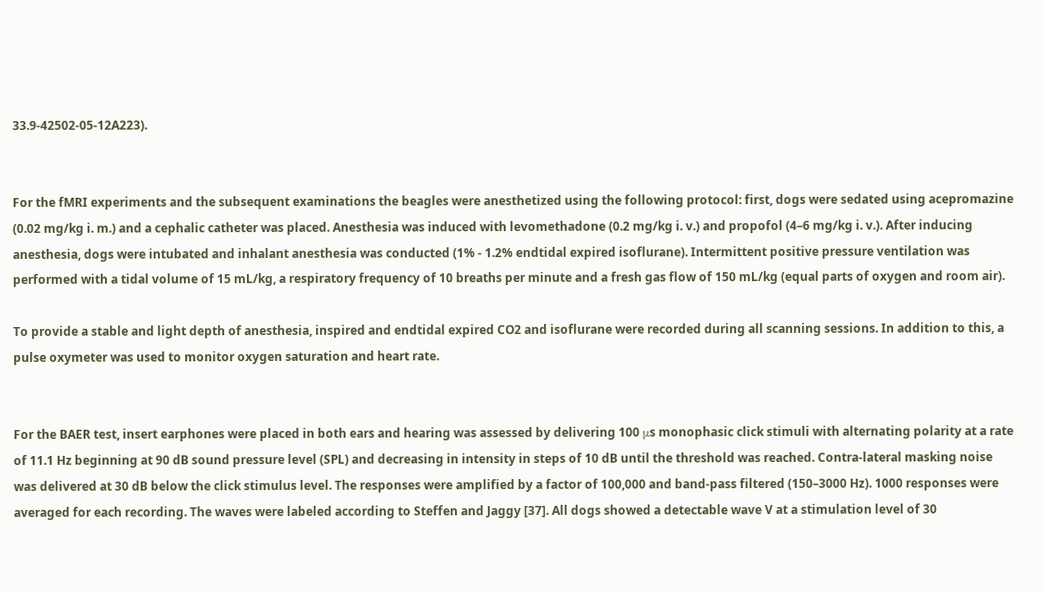33.9-42502-05-12A223).


For the fMRI experiments and the subsequent examinations the beagles were anesthetized using the following protocol: first, dogs were sedated using acepromazine (0.02 mg/kg i. m.) and a cephalic catheter was placed. Anesthesia was induced with levomethadone (0.2 mg/kg i. v.) and propofol (4–6 mg/kg i. v.). After inducing anesthesia, dogs were intubated and inhalant anesthesia was conducted (1% - 1.2% endtidal expired isoflurane). Intermittent positive pressure ventilation was performed with a tidal volume of 15 mL/kg, a respiratory frequency of 10 breaths per minute and a fresh gas flow of 150 mL/kg (equal parts of oxygen and room air).

To provide a stable and light depth of anesthesia, inspired and endtidal expired CO2 and isoflurane were recorded during all scanning sessions. In addition to this, a pulse oxymeter was used to monitor oxygen saturation and heart rate.


For the BAER test, insert earphones were placed in both ears and hearing was assessed by delivering 100 μs monophasic click stimuli with alternating polarity at a rate of 11.1 Hz beginning at 90 dB sound pressure level (SPL) and decreasing in intensity in steps of 10 dB until the threshold was reached. Contra-lateral masking noise was delivered at 30 dB below the click stimulus level. The responses were amplified by a factor of 100,000 and band-pass filtered (150–3000 Hz). 1000 responses were averaged for each recording. The waves were labeled according to Steffen and Jaggy [37]. All dogs showed a detectable wave V at a stimulation level of 30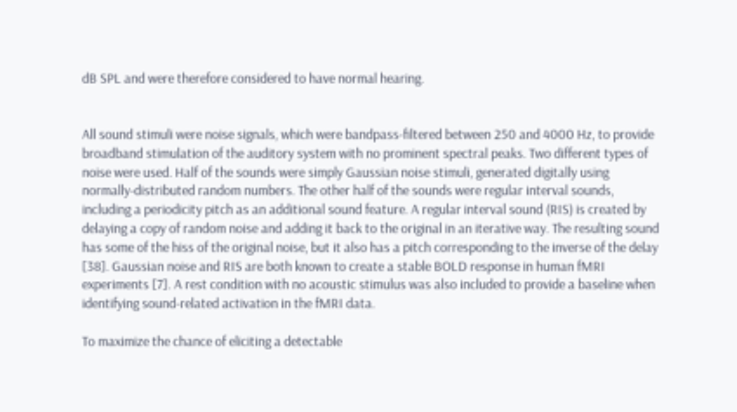dB SPL and were therefore considered to have normal hearing.


All sound stimuli were noise signals, which were bandpass-filtered between 250 and 4000 Hz, to provide broadband stimulation of the auditory system with no prominent spectral peaks. Two different types of noise were used. Half of the sounds were simply Gaussian noise stimuli, generated digitally using normally-distributed random numbers. The other half of the sounds were regular interval sounds, including a periodicity pitch as an additional sound feature. A regular interval sound (RIS) is created by delaying a copy of random noise and adding it back to the original in an iterative way. The resulting sound has some of the hiss of the original noise, but it also has a pitch corresponding to the inverse of the delay [38]. Gaussian noise and RIS are both known to create a stable BOLD response in human fMRI experiments [7]. A rest condition with no acoustic stimulus was also included to provide a baseline when identifying sound-related activation in the fMRI data.

To maximize the chance of eliciting a detectable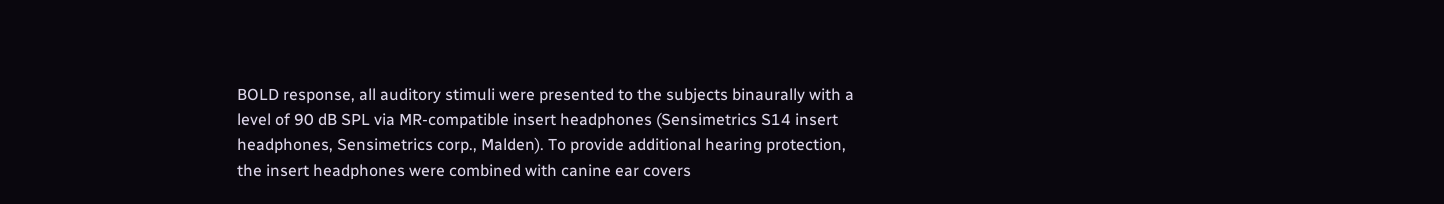BOLD response, all auditory stimuli were presented to the subjects binaurally with a level of 90 dB SPL via MR-compatible insert headphones (Sensimetrics S14 insert headphones, Sensimetrics corp., Malden). To provide additional hearing protection, the insert headphones were combined with canine ear covers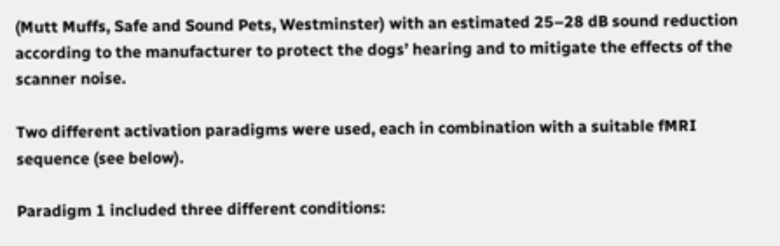(Mutt Muffs, Safe and Sound Pets, Westminster) with an estimated 25–28 dB sound reduction according to the manufacturer to protect the dogs’ hearing and to mitigate the effects of the scanner noise.

Two different activation paradigms were used, each in combination with a suitable fMRI sequence (see below).

Paradigm 1 included three different conditions: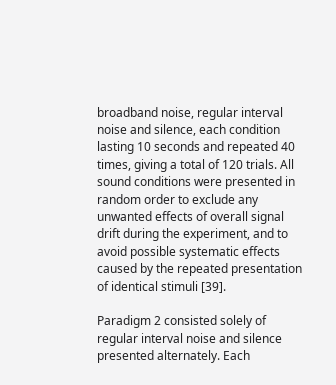broadband noise, regular interval noise and silence, each condition lasting 10 seconds and repeated 40 times, giving a total of 120 trials. All sound conditions were presented in random order to exclude any unwanted effects of overall signal drift during the experiment, and to avoid possible systematic effects caused by the repeated presentation of identical stimuli [39].

Paradigm 2 consisted solely of regular interval noise and silence presented alternately. Each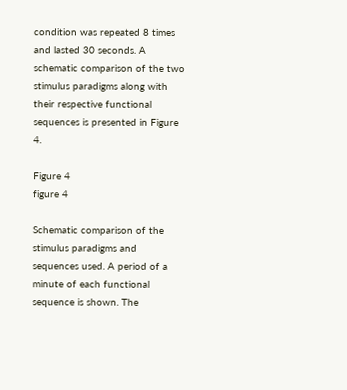condition was repeated 8 times and lasted 30 seconds. A schematic comparison of the two stimulus paradigms along with their respective functional sequences is presented in Figure 4.

Figure 4
figure 4

Schematic comparison of the stimulus paradigms and sequences used. A period of a minute of each functional sequence is shown. The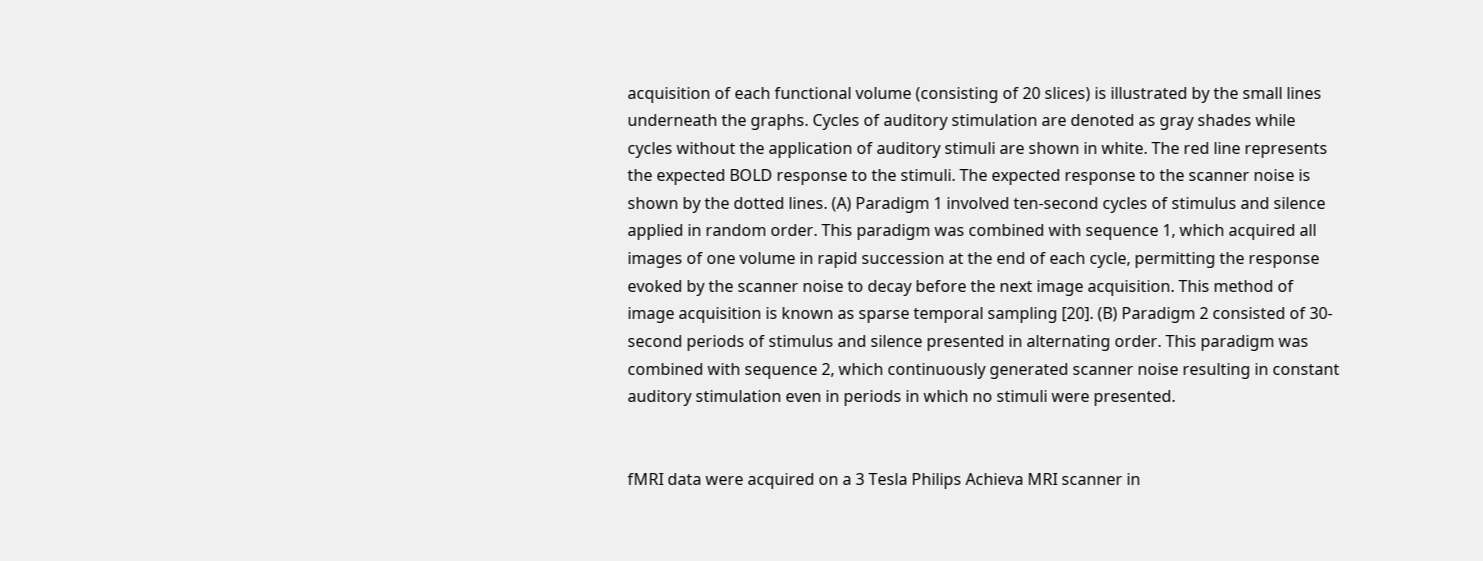acquisition of each functional volume (consisting of 20 slices) is illustrated by the small lines underneath the graphs. Cycles of auditory stimulation are denoted as gray shades while cycles without the application of auditory stimuli are shown in white. The red line represents the expected BOLD response to the stimuli. The expected response to the scanner noise is shown by the dotted lines. (A) Paradigm 1 involved ten-second cycles of stimulus and silence applied in random order. This paradigm was combined with sequence 1, which acquired all images of one volume in rapid succession at the end of each cycle, permitting the response evoked by the scanner noise to decay before the next image acquisition. This method of image acquisition is known as sparse temporal sampling [20]. (B) Paradigm 2 consisted of 30-second periods of stimulus and silence presented in alternating order. This paradigm was combined with sequence 2, which continuously generated scanner noise resulting in constant auditory stimulation even in periods in which no stimuli were presented.


fMRI data were acquired on a 3 Tesla Philips Achieva MRI scanner in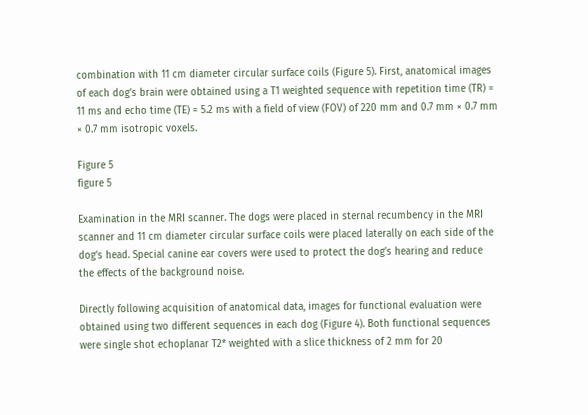combination with 11 cm diameter circular surface coils (Figure 5). First, anatomical images of each dog’s brain were obtained using a T1 weighted sequence with repetition time (TR) = 11 ms and echo time (TE) = 5.2 ms with a field of view (FOV) of 220 mm and 0.7 mm × 0.7 mm × 0.7 mm isotropic voxels.

Figure 5
figure 5

Examination in the MRI scanner. The dogs were placed in sternal recumbency in the MRI scanner and 11 cm diameter circular surface coils were placed laterally on each side of the dog’s head. Special canine ear covers were used to protect the dog’s hearing and reduce the effects of the background noise.

Directly following acquisition of anatomical data, images for functional evaluation were obtained using two different sequences in each dog (Figure 4). Both functional sequences were single shot echoplanar T2* weighted with a slice thickness of 2 mm for 20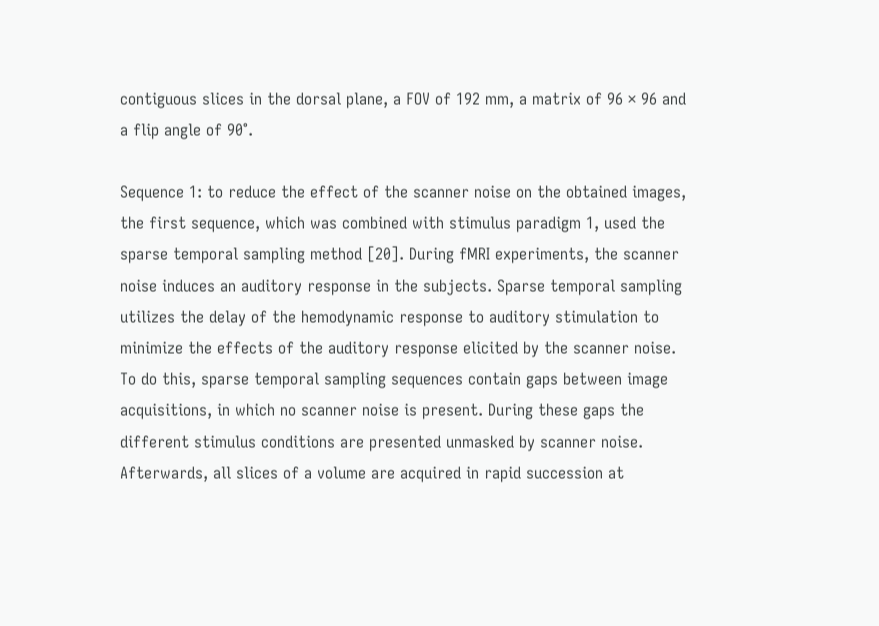contiguous slices in the dorsal plane, a FOV of 192 mm, a matrix of 96 × 96 and a flip angle of 90°.

Sequence 1: to reduce the effect of the scanner noise on the obtained images, the first sequence, which was combined with stimulus paradigm 1, used the sparse temporal sampling method [20]. During fMRI experiments, the scanner noise induces an auditory response in the subjects. Sparse temporal sampling utilizes the delay of the hemodynamic response to auditory stimulation to minimize the effects of the auditory response elicited by the scanner noise. To do this, sparse temporal sampling sequences contain gaps between image acquisitions, in which no scanner noise is present. During these gaps the different stimulus conditions are presented unmasked by scanner noise. Afterwards, all slices of a volume are acquired in rapid succession at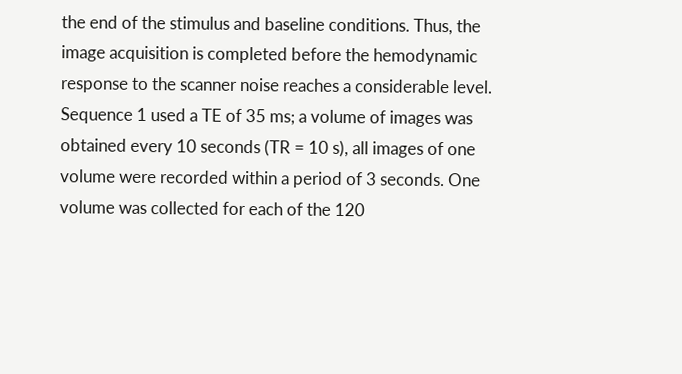the end of the stimulus and baseline conditions. Thus, the image acquisition is completed before the hemodynamic response to the scanner noise reaches a considerable level. Sequence 1 used a TE of 35 ms; a volume of images was obtained every 10 seconds (TR = 10 s), all images of one volume were recorded within a period of 3 seconds. One volume was collected for each of the 120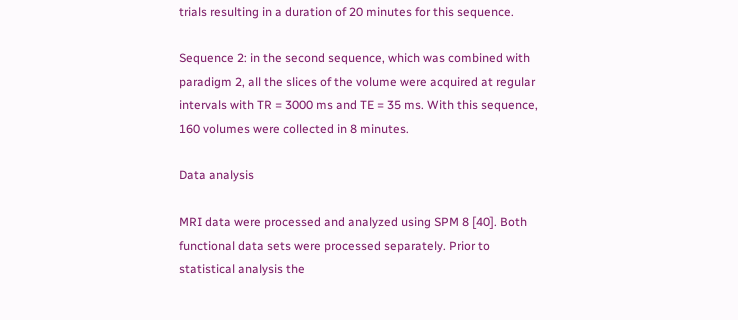trials resulting in a duration of 20 minutes for this sequence.

Sequence 2: in the second sequence, which was combined with paradigm 2, all the slices of the volume were acquired at regular intervals with TR = 3000 ms and TE = 35 ms. With this sequence, 160 volumes were collected in 8 minutes.

Data analysis

MRI data were processed and analyzed using SPM 8 [40]. Both functional data sets were processed separately. Prior to statistical analysis the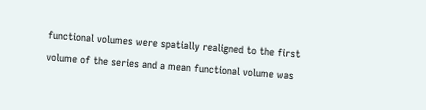functional volumes were spatially realigned to the first volume of the series and a mean functional volume was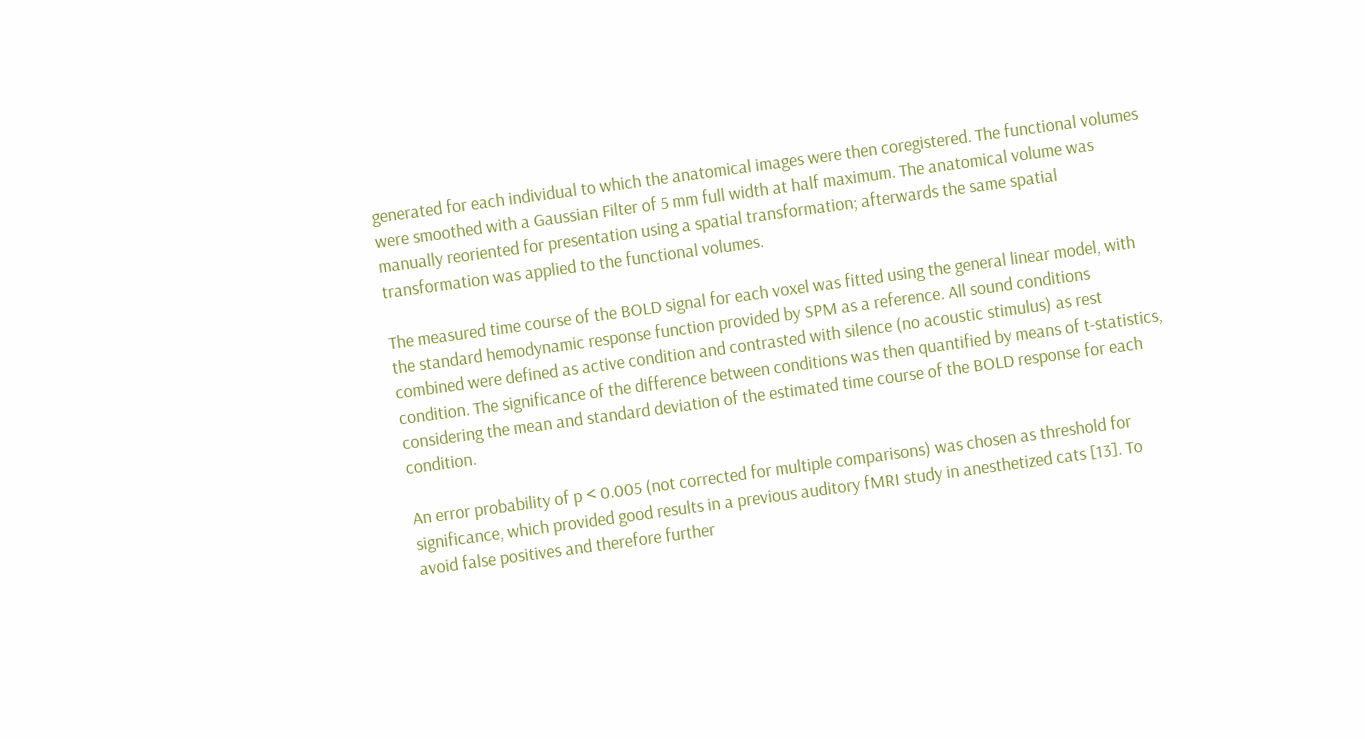generated for each individual to which the anatomical images were then coregistered. The functional volumes were smoothed with a Gaussian Filter of 5 mm full width at half maximum. The anatomical volume was manually reoriented for presentation using a spatial transformation; afterwards the same spatial transformation was applied to the functional volumes.

The measured time course of the BOLD signal for each voxel was fitted using the general linear model, with the standard hemodynamic response function provided by SPM as a reference. All sound conditions combined were defined as active condition and contrasted with silence (no acoustic stimulus) as rest condition. The significance of the difference between conditions was then quantified by means of t-statistics, considering the mean and standard deviation of the estimated time course of the BOLD response for each condition.

An error probability of p < 0.005 (not corrected for multiple comparisons) was chosen as threshold for significance, which provided good results in a previous auditory fMRI study in anesthetized cats [13]. To avoid false positives and therefore further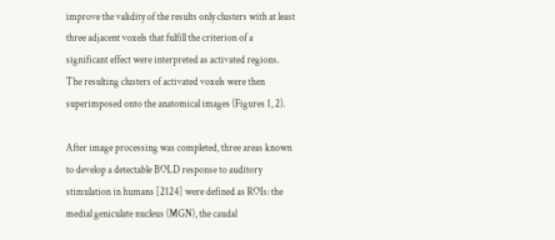improve the validity of the results only clusters with at least three adjacent voxels that fulfill the criterion of a significant effect were interpreted as activated regions. The resulting clusters of activated voxels were then superimposed onto the anatomical images (Figures 1, 2).

After image processing was completed, three areas known to develop a detectable BOLD response to auditory stimulation in humans [2124] were defined as ROIs: the medial geniculate nucleus (MGN), the caudal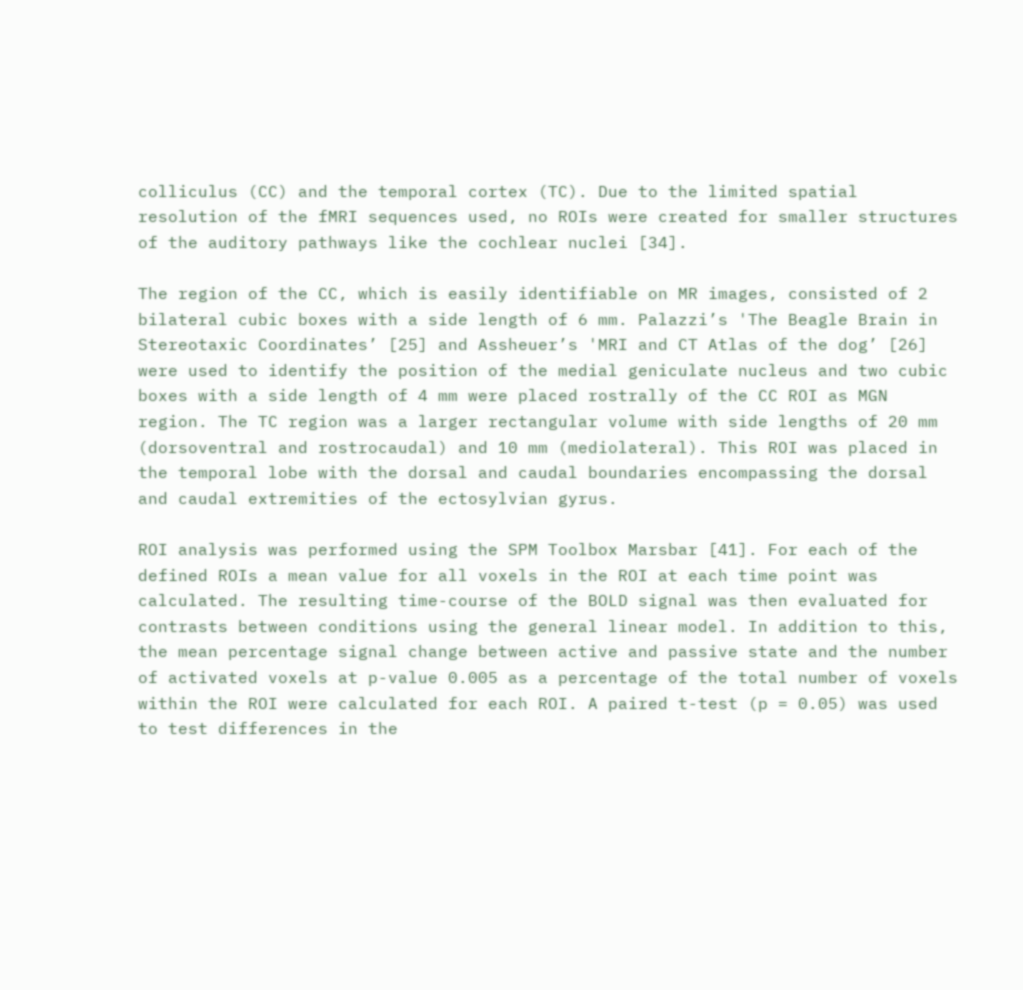colliculus (CC) and the temporal cortex (TC). Due to the limited spatial resolution of the fMRI sequences used, no ROIs were created for smaller structures of the auditory pathways like the cochlear nuclei [34].

The region of the CC, which is easily identifiable on MR images, consisted of 2 bilateral cubic boxes with a side length of 6 mm. Palazzi’s 'The Beagle Brain in Stereotaxic Coordinates’ [25] and Assheuer’s 'MRI and CT Atlas of the dog’ [26] were used to identify the position of the medial geniculate nucleus and two cubic boxes with a side length of 4 mm were placed rostrally of the CC ROI as MGN region. The TC region was a larger rectangular volume with side lengths of 20 mm (dorsoventral and rostrocaudal) and 10 mm (mediolateral). This ROI was placed in the temporal lobe with the dorsal and caudal boundaries encompassing the dorsal and caudal extremities of the ectosylvian gyrus.

ROI analysis was performed using the SPM Toolbox Marsbar [41]. For each of the defined ROIs a mean value for all voxels in the ROI at each time point was calculated. The resulting time-course of the BOLD signal was then evaluated for contrasts between conditions using the general linear model. In addition to this, the mean percentage signal change between active and passive state and the number of activated voxels at p-value 0.005 as a percentage of the total number of voxels within the ROI were calculated for each ROI. A paired t-test (p = 0.05) was used to test differences in the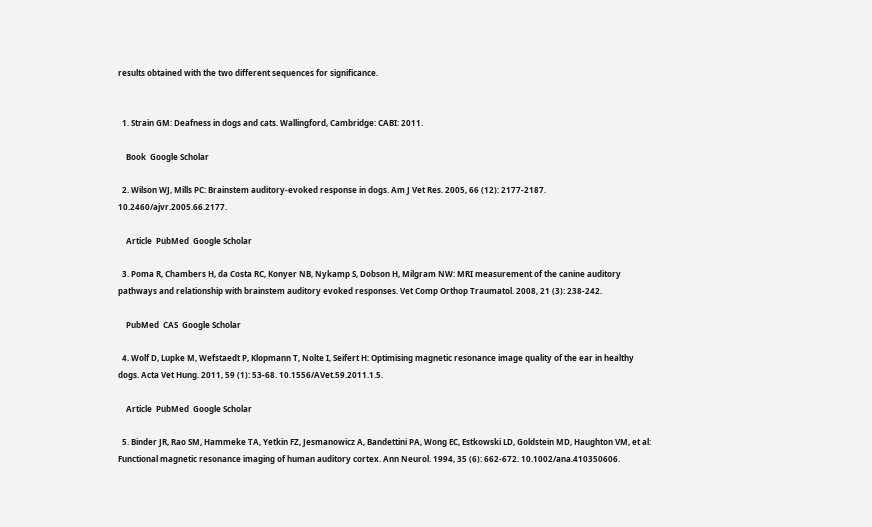results obtained with the two different sequences for significance.


  1. Strain GM: Deafness in dogs and cats. Wallingford, Cambridge: CABI: 2011.

    Book  Google Scholar

  2. Wilson WJ, Mills PC: Brainstem auditory-evoked response in dogs. Am J Vet Res. 2005, 66 (12): 2177-2187. 10.2460/ajvr.2005.66.2177.

    Article  PubMed  Google Scholar

  3. Poma R, Chambers H, da Costa RC, Konyer NB, Nykamp S, Dobson H, Milgram NW: MRI measurement of the canine auditory pathways and relationship with brainstem auditory evoked responses. Vet Comp Orthop Traumatol. 2008, 21 (3): 238-242.

    PubMed  CAS  Google Scholar

  4. Wolf D, Lupke M, Wefstaedt P, Klopmann T, Nolte I, Seifert H: Optimising magnetic resonance image quality of the ear in healthy dogs. Acta Vet Hung. 2011, 59 (1): 53-68. 10.1556/AVet.59.2011.1.5.

    Article  PubMed  Google Scholar

  5. Binder JR, Rao SM, Hammeke TA, Yetkin FZ, Jesmanowicz A, Bandettini PA, Wong EC, Estkowski LD, Goldstein MD, Haughton VM, et al: Functional magnetic resonance imaging of human auditory cortex. Ann Neurol. 1994, 35 (6): 662-672. 10.1002/ana.410350606.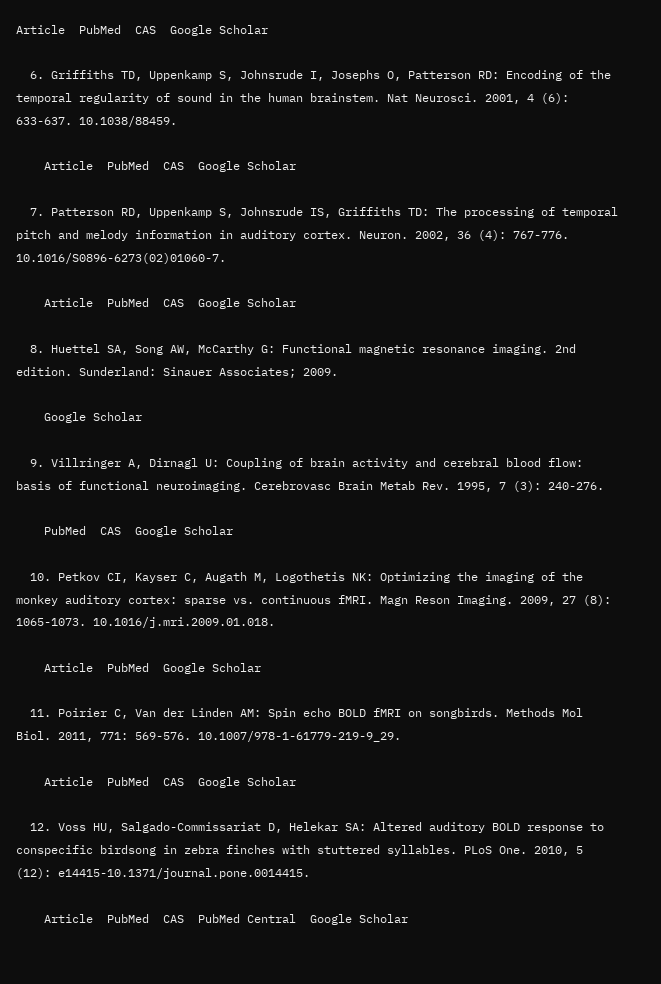Article  PubMed  CAS  Google Scholar

  6. Griffiths TD, Uppenkamp S, Johnsrude I, Josephs O, Patterson RD: Encoding of the temporal regularity of sound in the human brainstem. Nat Neurosci. 2001, 4 (6): 633-637. 10.1038/88459.

    Article  PubMed  CAS  Google Scholar

  7. Patterson RD, Uppenkamp S, Johnsrude IS, Griffiths TD: The processing of temporal pitch and melody information in auditory cortex. Neuron. 2002, 36 (4): 767-776. 10.1016/S0896-6273(02)01060-7.

    Article  PubMed  CAS  Google Scholar

  8. Huettel SA, Song AW, McCarthy G: Functional magnetic resonance imaging. 2nd edition. Sunderland: Sinauer Associates; 2009.

    Google Scholar

  9. Villringer A, Dirnagl U: Coupling of brain activity and cerebral blood flow: basis of functional neuroimaging. Cerebrovasc Brain Metab Rev. 1995, 7 (3): 240-276.

    PubMed  CAS  Google Scholar

  10. Petkov CI, Kayser C, Augath M, Logothetis NK: Optimizing the imaging of the monkey auditory cortex: sparse vs. continuous fMRI. Magn Reson Imaging. 2009, 27 (8): 1065-1073. 10.1016/j.mri.2009.01.018.

    Article  PubMed  Google Scholar

  11. Poirier C, Van der Linden AM: Spin echo BOLD fMRI on songbirds. Methods Mol Biol. 2011, 771: 569-576. 10.1007/978-1-61779-219-9_29.

    Article  PubMed  CAS  Google Scholar

  12. Voss HU, Salgado-Commissariat D, Helekar SA: Altered auditory BOLD response to conspecific birdsong in zebra finches with stuttered syllables. PLoS One. 2010, 5 (12): e14415-10.1371/journal.pone.0014415.

    Article  PubMed  CAS  PubMed Central  Google Scholar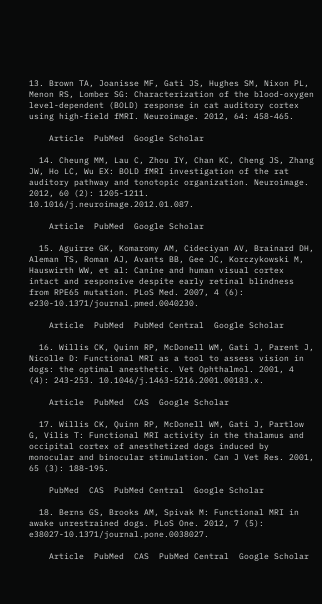13. Brown TA, Joanisse MF, Gati JS, Hughes SM, Nixon PL, Menon RS, Lomber SG: Characterization of the blood-oxygen level-dependent (BOLD) response in cat auditory cortex using high-field fMRI. Neuroimage. 2012, 64: 458-465.

    Article  PubMed  Google Scholar

  14. Cheung MM, Lau C, Zhou IY, Chan KC, Cheng JS, Zhang JW, Ho LC, Wu EX: BOLD fMRI investigation of the rat auditory pathway and tonotopic organization. Neuroimage. 2012, 60 (2): 1205-1211. 10.1016/j.neuroimage.2012.01.087.

    Article  PubMed  Google Scholar

  15. Aguirre GK, Komaromy AM, Cideciyan AV, Brainard DH, Aleman TS, Roman AJ, Avants BB, Gee JC, Korczykowski M, Hauswirth WW, et al: Canine and human visual cortex intact and responsive despite early retinal blindness from RPE65 mutation. PLoS Med. 2007, 4 (6): e230-10.1371/journal.pmed.0040230.

    Article  PubMed  PubMed Central  Google Scholar

  16. Willis CK, Quinn RP, McDonell WM, Gati J, Parent J, Nicolle D: Functional MRI as a tool to assess vision in dogs: the optimal anesthetic. Vet Ophthalmol. 2001, 4 (4): 243-253. 10.1046/j.1463-5216.2001.00183.x.

    Article  PubMed  CAS  Google Scholar

  17. Willis CK, Quinn RP, McDonell WM, Gati J, Partlow G, Vilis T: Functional MRI activity in the thalamus and occipital cortex of anesthetized dogs induced by monocular and binocular stimulation. Can J Vet Res. 2001, 65 (3): 188-195.

    PubMed  CAS  PubMed Central  Google Scholar

  18. Berns GS, Brooks AM, Spivak M: Functional MRI in awake unrestrained dogs. PLoS One. 2012, 7 (5): e38027-10.1371/journal.pone.0038027.

    Article  PubMed  CAS  PubMed Central  Google Scholar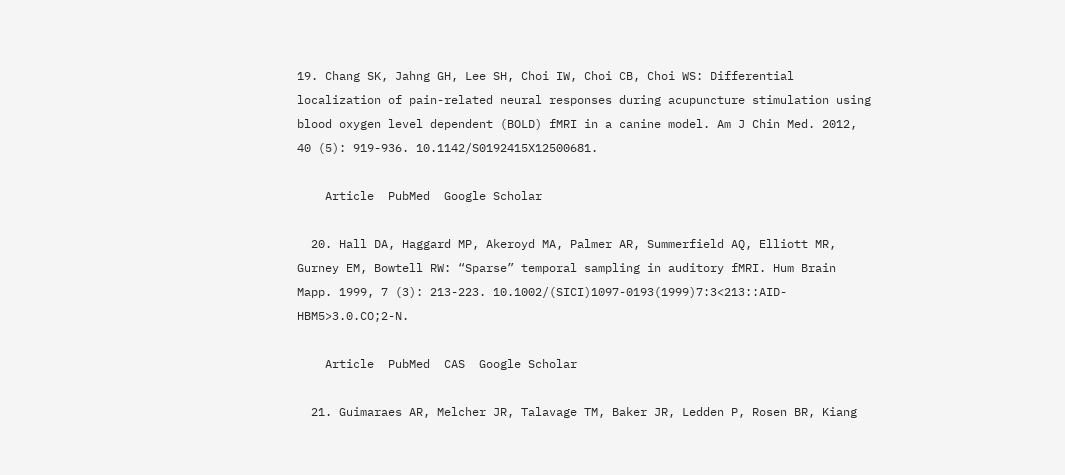19. Chang SK, Jahng GH, Lee SH, Choi IW, Choi CB, Choi WS: Differential localization of pain-related neural responses during acupuncture stimulation using blood oxygen level dependent (BOLD) fMRI in a canine model. Am J Chin Med. 2012, 40 (5): 919-936. 10.1142/S0192415X12500681.

    Article  PubMed  Google Scholar

  20. Hall DA, Haggard MP, Akeroyd MA, Palmer AR, Summerfield AQ, Elliott MR, Gurney EM, Bowtell RW: “Sparse” temporal sampling in auditory fMRI. Hum Brain Mapp. 1999, 7 (3): 213-223. 10.1002/(SICI)1097-0193(1999)7:3<213::AID-HBM5>3.0.CO;2-N.

    Article  PubMed  CAS  Google Scholar

  21. Guimaraes AR, Melcher JR, Talavage TM, Baker JR, Ledden P, Rosen BR, Kiang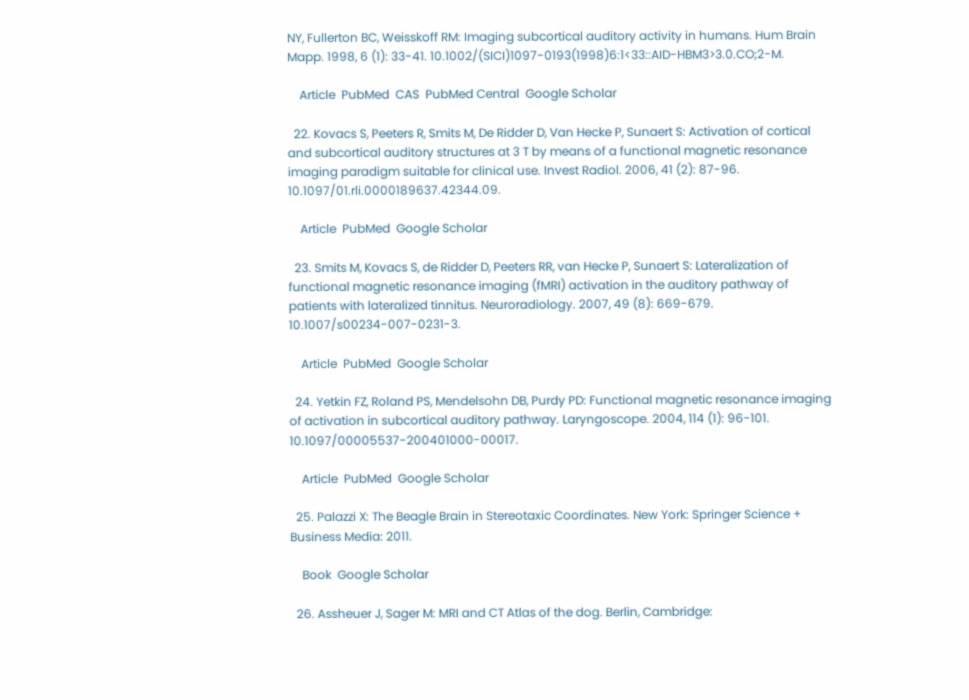NY, Fullerton BC, Weisskoff RM: Imaging subcortical auditory activity in humans. Hum Brain Mapp. 1998, 6 (1): 33-41. 10.1002/(SICI)1097-0193(1998)6:1<33::AID-HBM3>3.0.CO;2-M.

    Article  PubMed  CAS  PubMed Central  Google Scholar

  22. Kovacs S, Peeters R, Smits M, De Ridder D, Van Hecke P, Sunaert S: Activation of cortical and subcortical auditory structures at 3 T by means of a functional magnetic resonance imaging paradigm suitable for clinical use. Invest Radiol. 2006, 41 (2): 87-96. 10.1097/01.rli.0000189637.42344.09.

    Article  PubMed  Google Scholar

  23. Smits M, Kovacs S, de Ridder D, Peeters RR, van Hecke P, Sunaert S: Lateralization of functional magnetic resonance imaging (fMRI) activation in the auditory pathway of patients with lateralized tinnitus. Neuroradiology. 2007, 49 (8): 669-679. 10.1007/s00234-007-0231-3.

    Article  PubMed  Google Scholar

  24. Yetkin FZ, Roland PS, Mendelsohn DB, Purdy PD: Functional magnetic resonance imaging of activation in subcortical auditory pathway. Laryngoscope. 2004, 114 (1): 96-101. 10.1097/00005537-200401000-00017.

    Article  PubMed  Google Scholar

  25. Palazzi X: The Beagle Brain in Stereotaxic Coordinates. New York: Springer Science + Business Media: 2011.

    Book  Google Scholar

  26. Assheuer J, Sager M: MRI and CT Atlas of the dog. Berlin, Cambridge: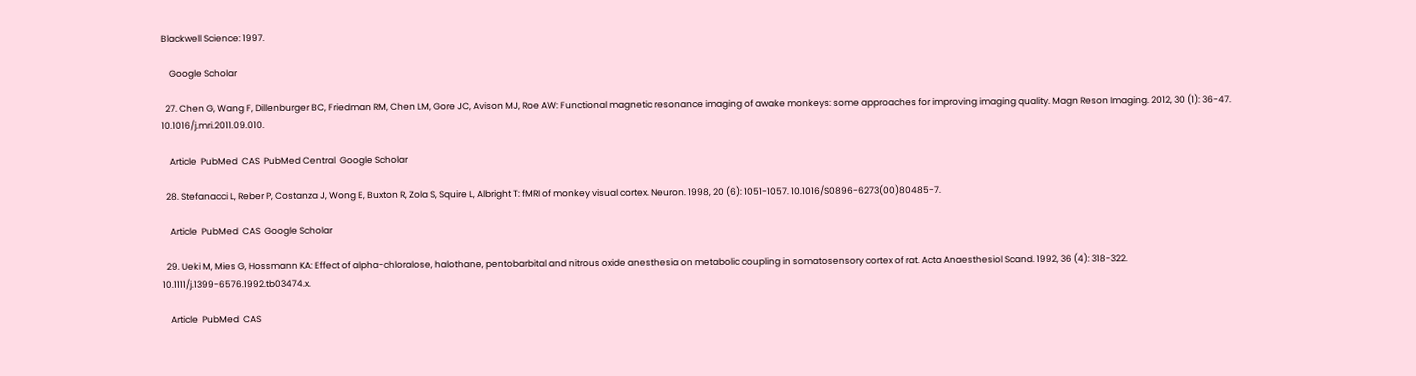Blackwell Science: 1997.

    Google Scholar

  27. Chen G, Wang F, Dillenburger BC, Friedman RM, Chen LM, Gore JC, Avison MJ, Roe AW: Functional magnetic resonance imaging of awake monkeys: some approaches for improving imaging quality. Magn Reson Imaging. 2012, 30 (1): 36-47. 10.1016/j.mri.2011.09.010.

    Article  PubMed  CAS  PubMed Central  Google Scholar

  28. Stefanacci L, Reber P, Costanza J, Wong E, Buxton R, Zola S, Squire L, Albright T: fMRI of monkey visual cortex. Neuron. 1998, 20 (6): 1051-1057. 10.1016/S0896-6273(00)80485-7.

    Article  PubMed  CAS  Google Scholar

  29. Ueki M, Mies G, Hossmann KA: Effect of alpha-chloralose, halothane, pentobarbital and nitrous oxide anesthesia on metabolic coupling in somatosensory cortex of rat. Acta Anaesthesiol Scand. 1992, 36 (4): 318-322. 10.1111/j.1399-6576.1992.tb03474.x.

    Article  PubMed  CAS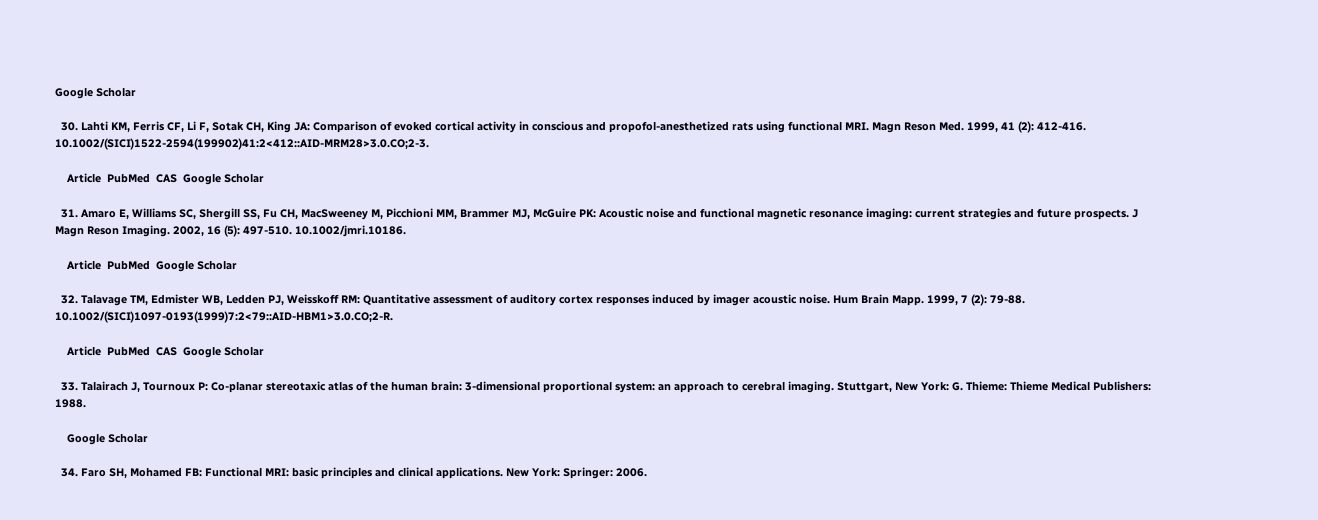Google Scholar

  30. Lahti KM, Ferris CF, Li F, Sotak CH, King JA: Comparison of evoked cortical activity in conscious and propofol-anesthetized rats using functional MRI. Magn Reson Med. 1999, 41 (2): 412-416. 10.1002/(SICI)1522-2594(199902)41:2<412::AID-MRM28>3.0.CO;2-3.

    Article  PubMed  CAS  Google Scholar

  31. Amaro E, Williams SC, Shergill SS, Fu CH, MacSweeney M, Picchioni MM, Brammer MJ, McGuire PK: Acoustic noise and functional magnetic resonance imaging: current strategies and future prospects. J Magn Reson Imaging. 2002, 16 (5): 497-510. 10.1002/jmri.10186.

    Article  PubMed  Google Scholar

  32. Talavage TM, Edmister WB, Ledden PJ, Weisskoff RM: Quantitative assessment of auditory cortex responses induced by imager acoustic noise. Hum Brain Mapp. 1999, 7 (2): 79-88. 10.1002/(SICI)1097-0193(1999)7:2<79::AID-HBM1>3.0.CO;2-R.

    Article  PubMed  CAS  Google Scholar

  33. Talairach J, Tournoux P: Co-planar stereotaxic atlas of the human brain: 3-dimensional proportional system: an approach to cerebral imaging. Stuttgart, New York: G. Thieme: Thieme Medical Publishers: 1988.

    Google Scholar

  34. Faro SH, Mohamed FB: Functional MRI: basic principles and clinical applications. New York: Springer: 2006.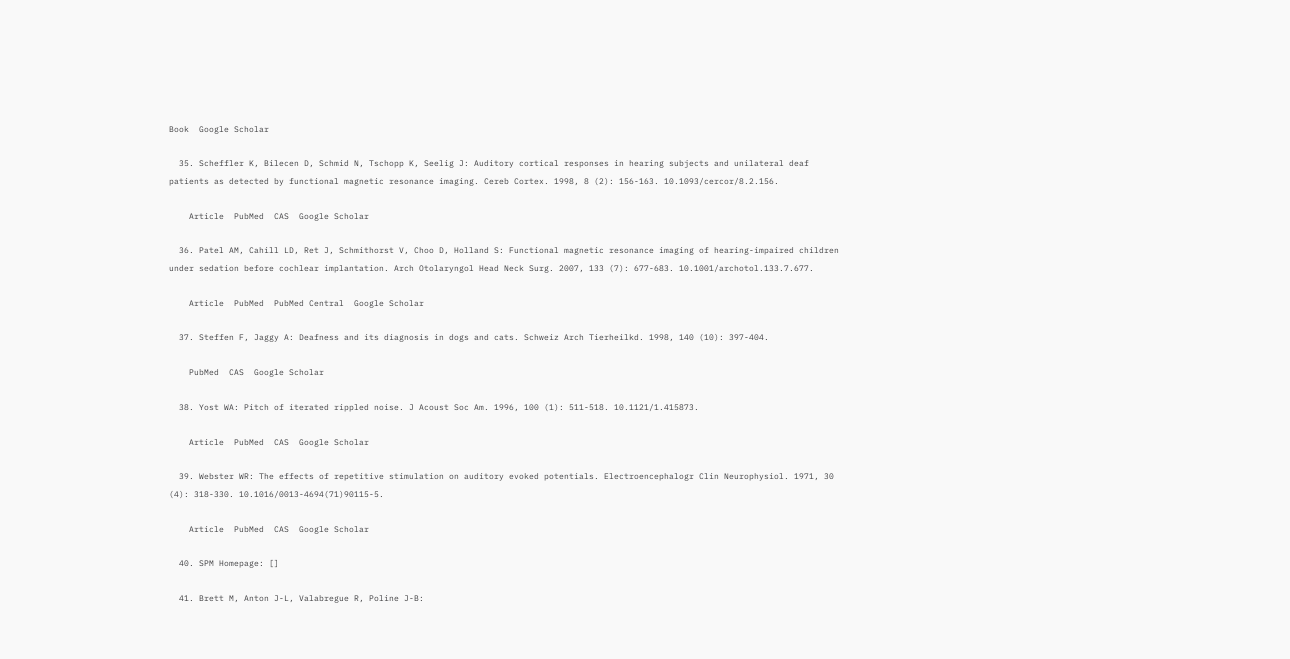Book  Google Scholar

  35. Scheffler K, Bilecen D, Schmid N, Tschopp K, Seelig J: Auditory cortical responses in hearing subjects and unilateral deaf patients as detected by functional magnetic resonance imaging. Cereb Cortex. 1998, 8 (2): 156-163. 10.1093/cercor/8.2.156.

    Article  PubMed  CAS  Google Scholar

  36. Patel AM, Cahill LD, Ret J, Schmithorst V, Choo D, Holland S: Functional magnetic resonance imaging of hearing-impaired children under sedation before cochlear implantation. Arch Otolaryngol Head Neck Surg. 2007, 133 (7): 677-683. 10.1001/archotol.133.7.677.

    Article  PubMed  PubMed Central  Google Scholar

  37. Steffen F, Jaggy A: Deafness and its diagnosis in dogs and cats. Schweiz Arch Tierheilkd. 1998, 140 (10): 397-404.

    PubMed  CAS  Google Scholar

  38. Yost WA: Pitch of iterated rippled noise. J Acoust Soc Am. 1996, 100 (1): 511-518. 10.1121/1.415873.

    Article  PubMed  CAS  Google Scholar

  39. Webster WR: The effects of repetitive stimulation on auditory evoked potentials. Electroencephalogr Clin Neurophysiol. 1971, 30 (4): 318-330. 10.1016/0013-4694(71)90115-5.

    Article  PubMed  CAS  Google Scholar

  40. SPM Homepage: []

  41. Brett M, Anton J-L, Valabregue R, Poline J-B: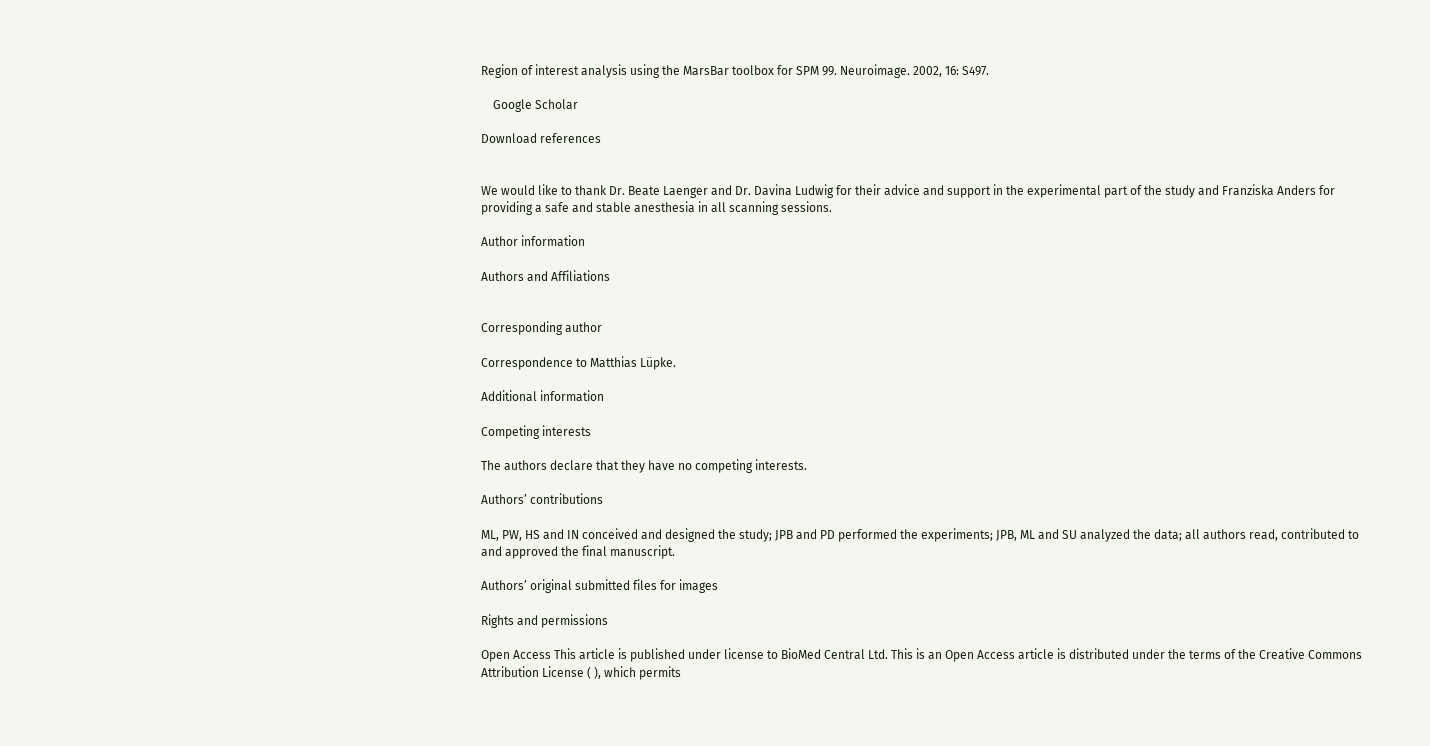Region of interest analysis using the MarsBar toolbox for SPM 99. Neuroimage. 2002, 16: S497.

    Google Scholar

Download references


We would like to thank Dr. Beate Laenger and Dr. Davina Ludwig for their advice and support in the experimental part of the study and Franziska Anders for providing a safe and stable anesthesia in all scanning sessions.

Author information

Authors and Affiliations


Corresponding author

Correspondence to Matthias Lüpke.

Additional information

Competing interests

The authors declare that they have no competing interests.

Authors’ contributions

ML, PW, HS and IN conceived and designed the study; JPB and PD performed the experiments; JPB, ML and SU analyzed the data; all authors read, contributed to and approved the final manuscript.

Authors’ original submitted files for images

Rights and permissions

Open Access This article is published under license to BioMed Central Ltd. This is an Open Access article is distributed under the terms of the Creative Commons Attribution License ( ), which permits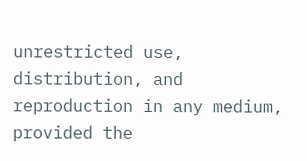unrestricted use, distribution, and reproduction in any medium, provided the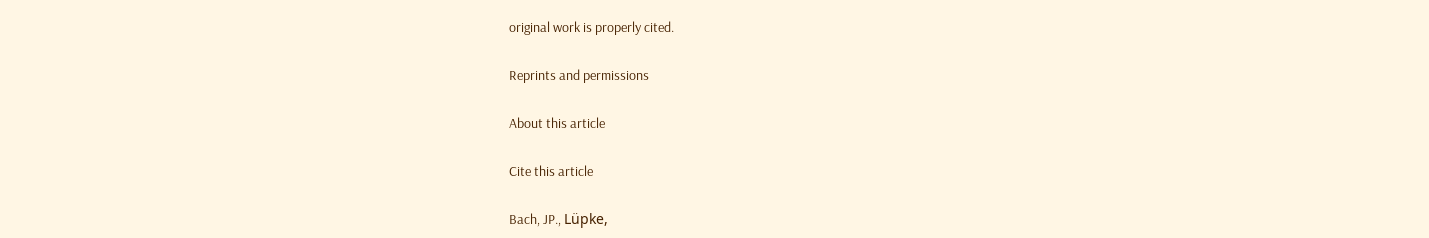original work is properly cited.

Reprints and permissions

About this article

Cite this article

Bach, JP., Lüpke,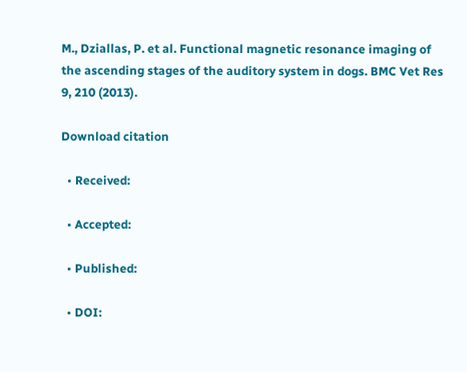M., Dziallas, P. et al. Functional magnetic resonance imaging of the ascending stages of the auditory system in dogs. BMC Vet Res 9, 210 (2013).

Download citation

  • Received:

  • Accepted:

  • Published:

  • DOI: